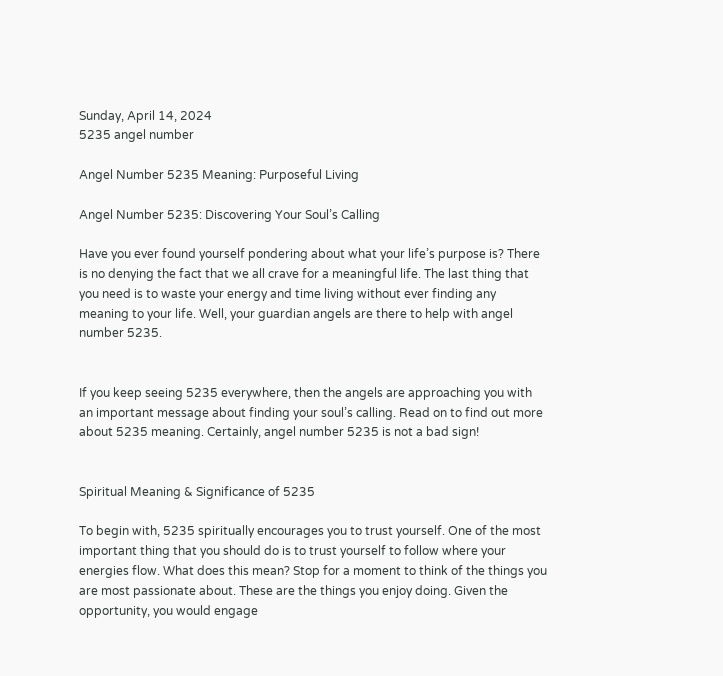Sunday, April 14, 2024
5235 angel number

Angel Number 5235 Meaning: Purposeful Living

Angel Number 5235: Discovering Your Soul’s Calling

Have you ever found yourself pondering about what your life’s purpose is? There is no denying the fact that we all crave for a meaningful life. The last thing that you need is to waste your energy and time living without ever finding any meaning to your life. Well, your guardian angels are there to help with angel number 5235.


If you keep seeing 5235 everywhere, then the angels are approaching you with an important message about finding your soul’s calling. Read on to find out more about 5235 meaning. Certainly, angel number 5235 is not a bad sign!


Spiritual Meaning & Significance of 5235

To begin with, 5235 spiritually encourages you to trust yourself. One of the most important thing that you should do is to trust yourself to follow where your energies flow. What does this mean? Stop for a moment to think of the things you are most passionate about. These are the things you enjoy doing. Given the opportunity, you would engage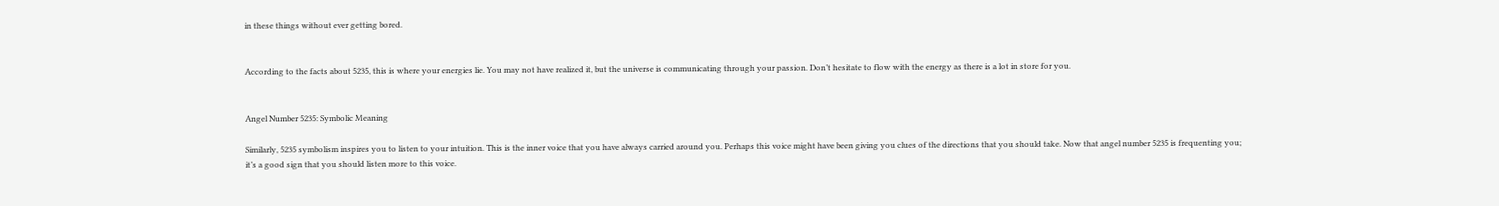in these things without ever getting bored.


According to the facts about 5235, this is where your energies lie. You may not have realized it, but the universe is communicating through your passion. Don’t hesitate to flow with the energy as there is a lot in store for you.


Angel Number 5235: Symbolic Meaning

Similarly, 5235 symbolism inspires you to listen to your intuition. This is the inner voice that you have always carried around you. Perhaps this voice might have been giving you clues of the directions that you should take. Now that angel number 5235 is frequenting you; it’s a good sign that you should listen more to this voice.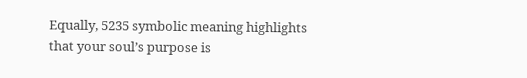Equally, 5235 symbolic meaning highlights that your soul’s purpose is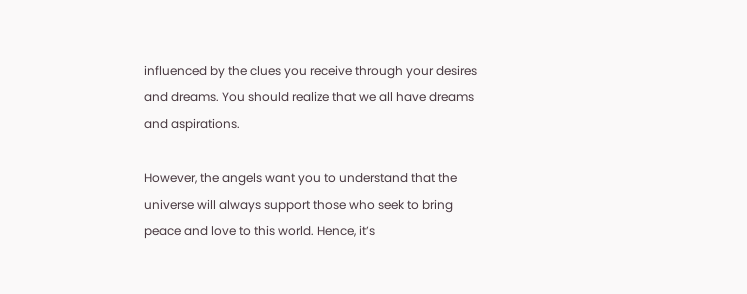influenced by the clues you receive through your desires and dreams. You should realize that we all have dreams and aspirations.

However, the angels want you to understand that the universe will always support those who seek to bring peace and love to this world. Hence, it’s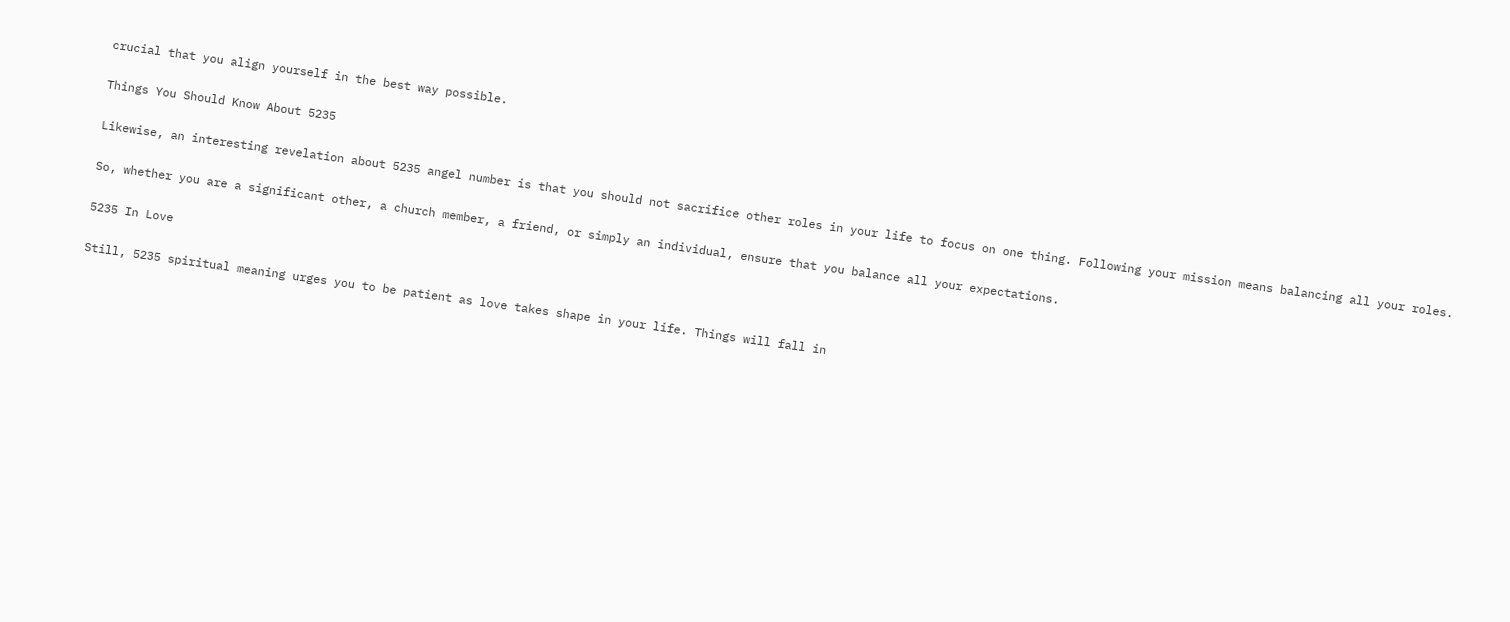crucial that you align yourself in the best way possible.

Things You Should Know About 5235

Likewise, an interesting revelation about 5235 angel number is that you should not sacrifice other roles in your life to focus on one thing. Following your mission means balancing all your roles.

So, whether you are a significant other, a church member, a friend, or simply an individual, ensure that you balance all your expectations.

5235 In Love

Still, 5235 spiritual meaning urges you to be patient as love takes shape in your life. Things will fall in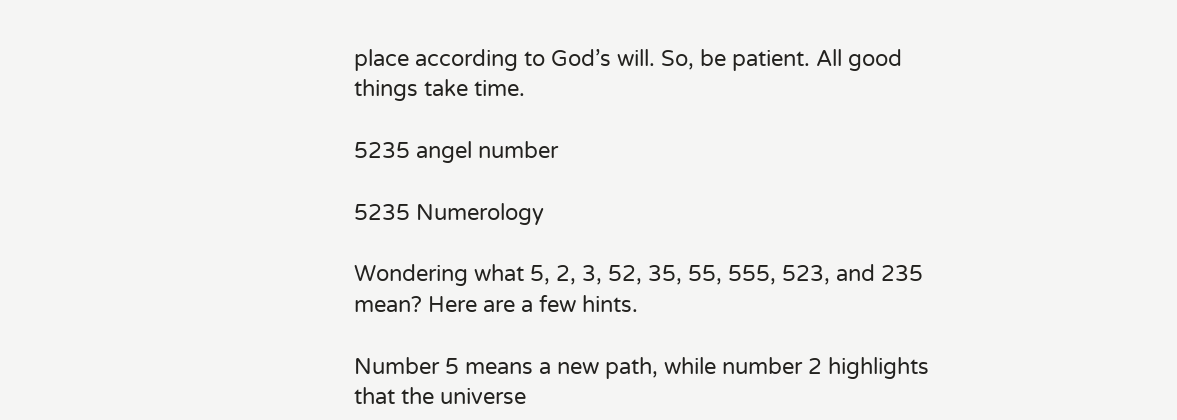place according to God’s will. So, be patient. All good things take time.

5235 angel number

5235 Numerology

Wondering what 5, 2, 3, 52, 35, 55, 555, 523, and 235 mean? Here are a few hints.

Number 5 means a new path, while number 2 highlights that the universe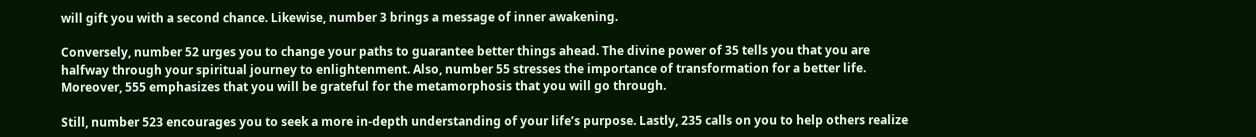will gift you with a second chance. Likewise, number 3 brings a message of inner awakening.

Conversely, number 52 urges you to change your paths to guarantee better things ahead. The divine power of 35 tells you that you are halfway through your spiritual journey to enlightenment. Also, number 55 stresses the importance of transformation for a better life. Moreover, 555 emphasizes that you will be grateful for the metamorphosis that you will go through.

Still, number 523 encourages you to seek a more in-depth understanding of your life’s purpose. Lastly, 235 calls on you to help others realize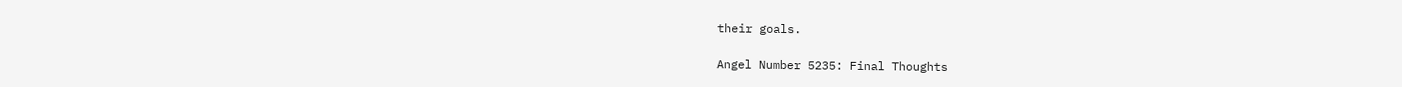their goals.

Angel Number 5235: Final Thoughts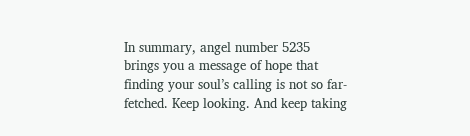In summary, angel number 5235 brings you a message of hope that finding your soul’s calling is not so far-fetched. Keep looking. And keep taking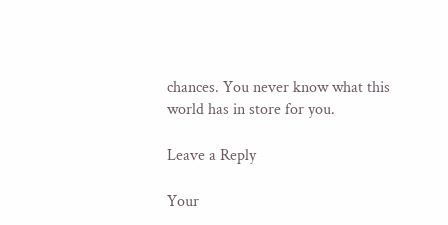chances. You never know what this world has in store for you.

Leave a Reply

Your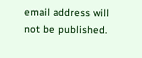email address will not be published.